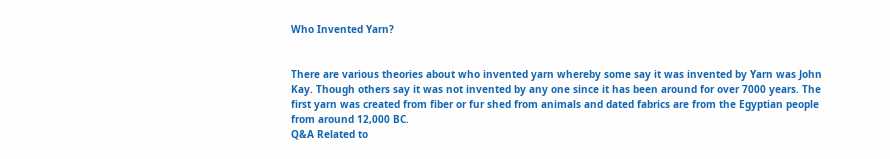Who Invented Yarn?


There are various theories about who invented yarn whereby some say it was invented by Yarn was John Kay. Though others say it was not invented by any one since it has been around for over 7000 years. The first yarn was created from fiber or fur shed from animals and dated fabrics are from the Egyptian people from around 12,000 BC.
Q&A Related to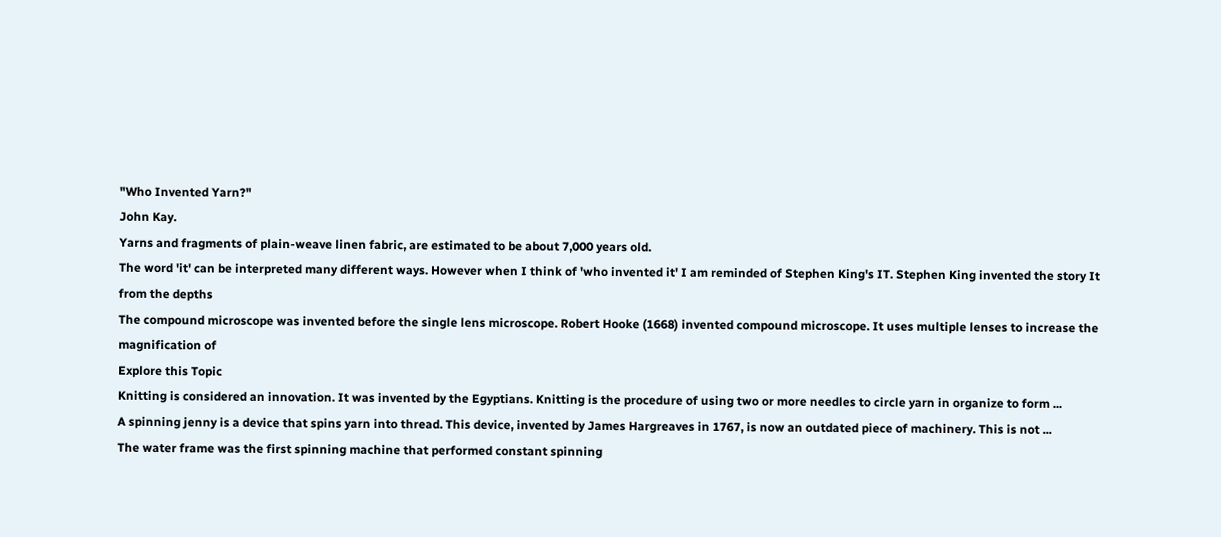"Who Invented Yarn?"
John Kay.
Yarns and fragments of plain-weave linen fabric, are estimated to be about 7,000 years old.
The word 'it' can be interpreted many different ways. However when I think of 'who invented it' I am reminded of Stephen King's IT. Stephen King invented the story It from the depths
The compound microscope was invented before the single lens microscope. Robert Hooke (1668) invented compound microscope. It uses multiple lenses to increase the magnification of
Explore this Topic
Knitting is considered an innovation. It was invented by the Egyptians. Knitting is the procedure of using two or more needles to circle yarn in organize to form ...
A spinning jenny is a device that spins yarn into thread. This device, invented by James Hargreaves in 1767, is now an outdated piece of machinery. This is not ...
The water frame was the first spinning machine that performed constant spinning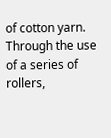of cotton yarn. Through the use of a series of rollers,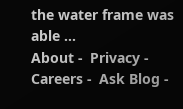the water frame was able ...
About -  Privacy -  Careers -  Ask Blog -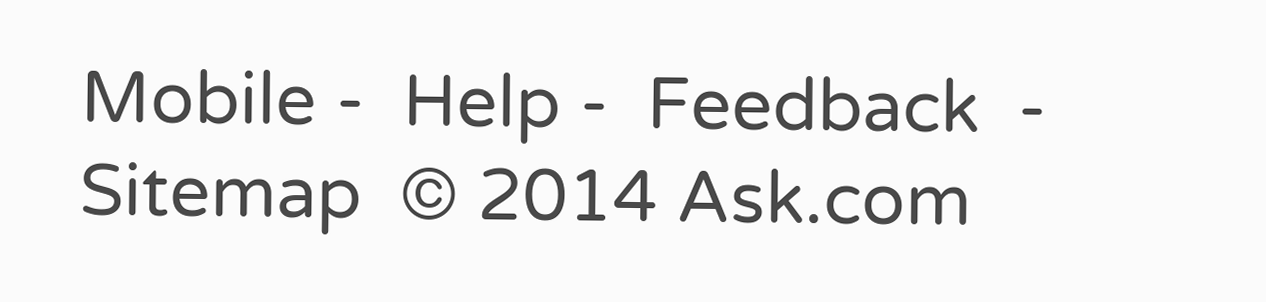Mobile -  Help -  Feedback  -  Sitemap  © 2014 Ask.com